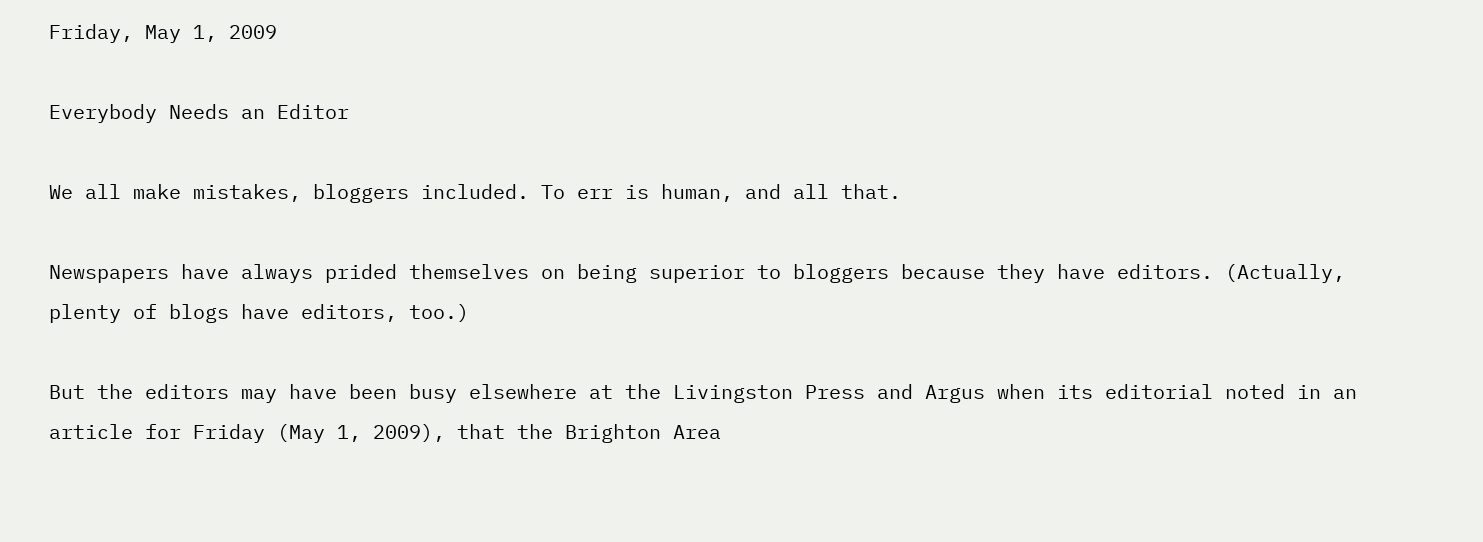Friday, May 1, 2009

Everybody Needs an Editor

We all make mistakes, bloggers included. To err is human, and all that.

Newspapers have always prided themselves on being superior to bloggers because they have editors. (Actually, plenty of blogs have editors, too.)

But the editors may have been busy elsewhere at the Livingston Press and Argus when its editorial noted in an article for Friday (May 1, 2009), that the Brighton Area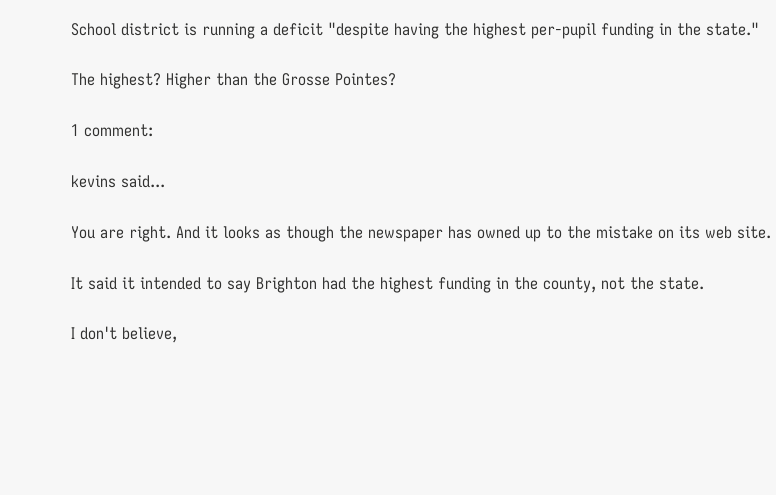School district is running a deficit "despite having the highest per-pupil funding in the state."

The highest? Higher than the Grosse Pointes?

1 comment:

kevins said...

You are right. And it looks as though the newspaper has owned up to the mistake on its web site.

It said it intended to say Brighton had the highest funding in the county, not the state.

I don't believe,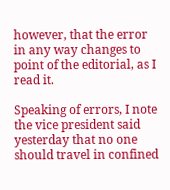however, that the error in any way changes to point of the editorial, as I read it.

Speaking of errors, I note the vice president said yesterday that no one should travel in confined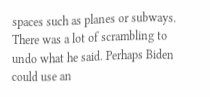spaces such as planes or subways. There was a lot of scrambling to undo what he said. Perhaps Biden could use an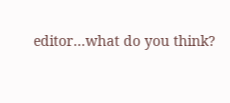editor...what do you think?